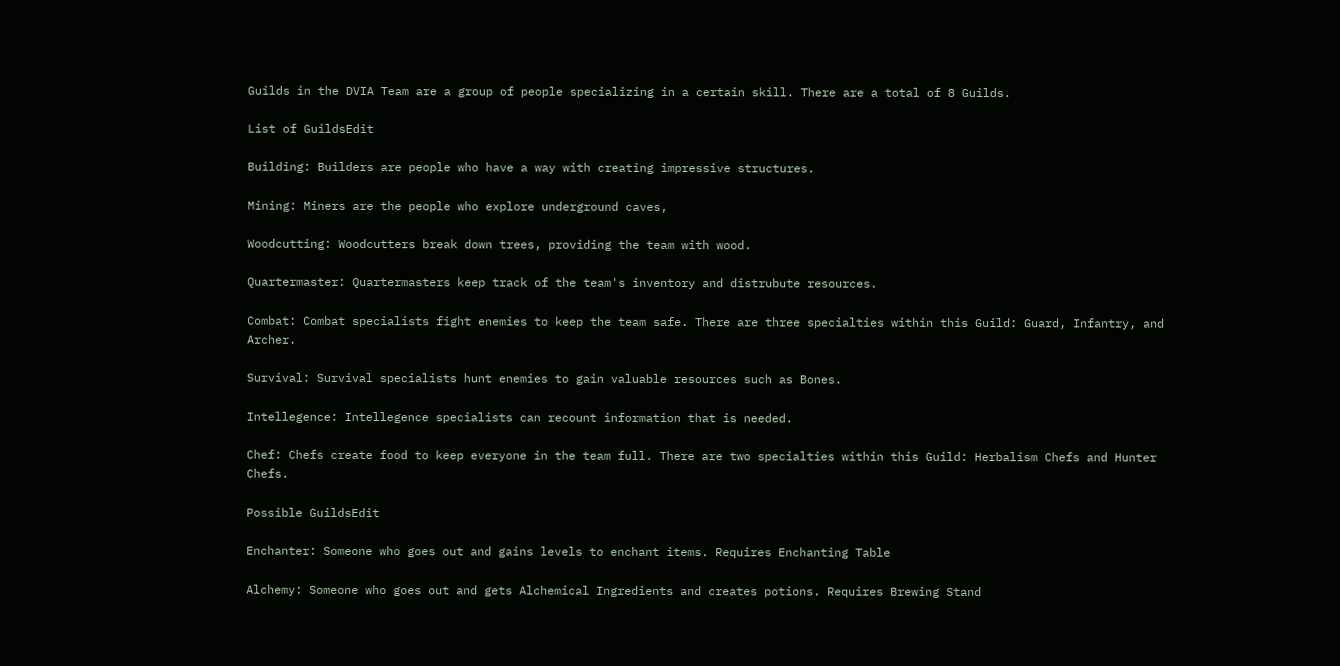Guilds in the DVIA Team are a group of people specializing in a certain skill. There are a total of 8 Guilds.

List of GuildsEdit

Building: Builders are people who have a way with creating impressive structures.

Mining: Miners are the people who explore underground caves,

Woodcutting: Woodcutters break down trees, providing the team with wood.

Quartermaster: Quartermasters keep track of the team's inventory and distrubute resources.

Combat: Combat specialists fight enemies to keep the team safe. There are three specialties within this Guild: Guard, Infantry, and Archer.

Survival: Survival specialists hunt enemies to gain valuable resources such as Bones.

Intellegence: Intellegence specialists can recount information that is needed.

Chef: Chefs create food to keep everyone in the team full. There are two specialties within this Guild: Herbalism Chefs and Hunter Chefs.

Possible GuildsEdit

Enchanter: Someone who goes out and gains levels to enchant items. Requires Enchanting Table

Alchemy: Someone who goes out and gets Alchemical Ingredients and creates potions. Requires Brewing Stand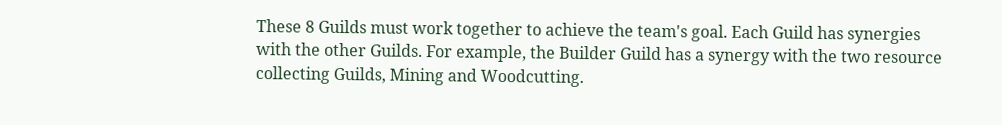These 8 Guilds must work together to achieve the team's goal. Each Guild has synergies with the other Guilds. For example, the Builder Guild has a synergy with the two resource collecting Guilds, Mining and Woodcutting.